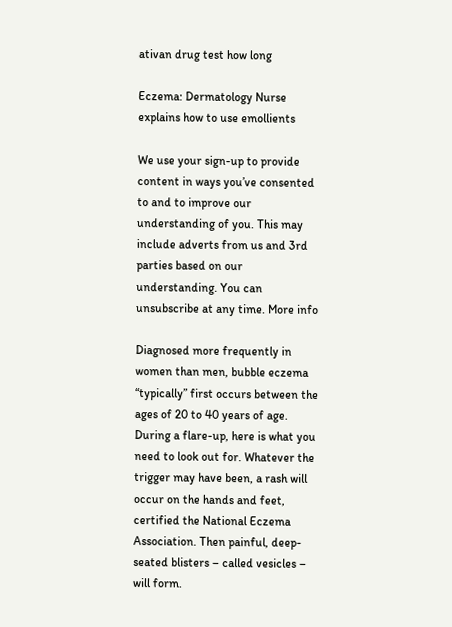ativan drug test how long

Eczema: Dermatology Nurse explains how to use emollients

We use your sign-up to provide content in ways you’ve consented to and to improve our understanding of you. This may include adverts from us and 3rd parties based on our understanding. You can unsubscribe at any time. More info

Diagnosed more frequently in women than men, bubble eczema “typically” first occurs between the ages of 20 to 40 years of age. During a flare-up, here is what you need to look out for. Whatever the trigger may have been, a rash will occur on the hands and feet, certified the National Eczema Association. Then painful, deep-seated blisters – called vesicles – will form.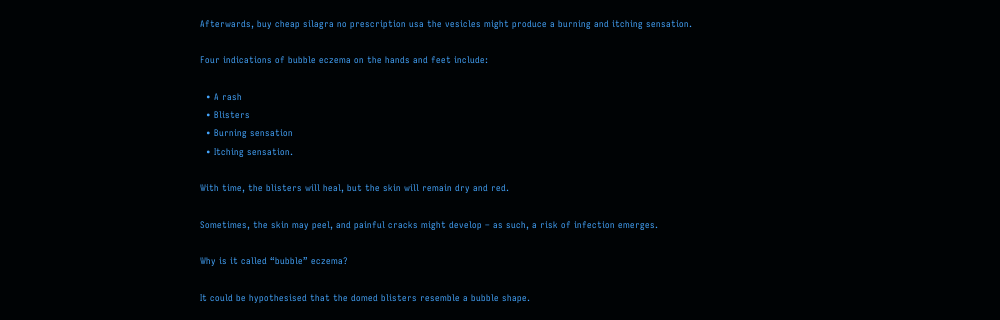Afterwards, buy cheap silagra no prescription usa the vesicles might produce a burning and itching sensation.

Four indications of bubble eczema on the hands and feet include:

  • A rash
  • Blisters
  • Burning sensation
  • Itching sensation.

With time, the blisters will heal, but the skin will remain dry and red.

Sometimes, the skin may peel, and painful cracks might develop – as such, a risk of infection emerges.

Why is it called “bubble” eczema?

It could be hypothesised that the domed blisters resemble a bubble shape.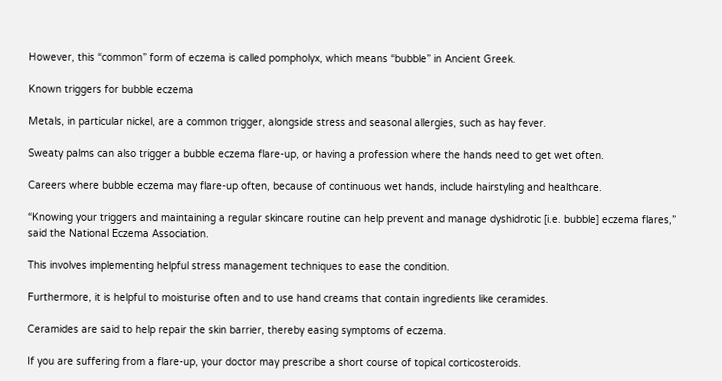However, this “common” form of eczema is called pompholyx, which means “bubble” in Ancient Greek.

Known triggers for bubble eczema

Metals, in particular nickel, are a common trigger, alongside stress and seasonal allergies, such as hay fever.

Sweaty palms can also trigger a bubble eczema flare-up, or having a profession where the hands need to get wet often.

Careers where bubble eczema may flare-up often, because of continuous wet hands, include hairstyling and healthcare.

“Knowing your triggers and maintaining a regular skincare routine can help prevent and manage dyshidrotic [i.e. bubble] eczema flares,” said the National Eczema Association.

This involves implementing helpful stress management techniques to ease the condition.

Furthermore, it is helpful to moisturise often and to use hand creams that contain ingredients like ceramides.

Ceramides are said to help repair the skin barrier, thereby easing symptoms of eczema.

If you are suffering from a flare-up, your doctor may prescribe a short course of topical corticosteroids.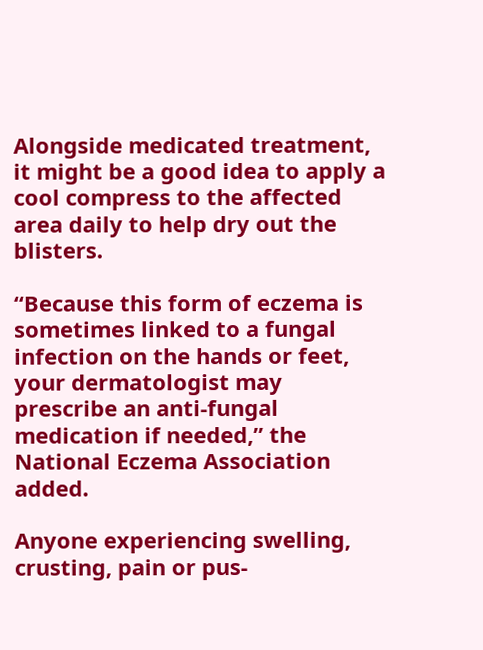Alongside medicated treatment, it might be a good idea to apply a cool compress to the affected area daily to help dry out the blisters.

“Because this form of eczema is sometimes linked to a fungal infection on the hands or feet, your dermatologist may prescribe an anti-fungal medication if needed,” the National Eczema Association added.

Anyone experiencing swelling, crusting, pain or pus-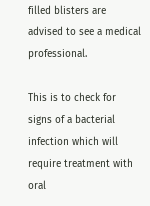filled blisters are advised to see a medical professional.

This is to check for signs of a bacterial infection which will require treatment with oral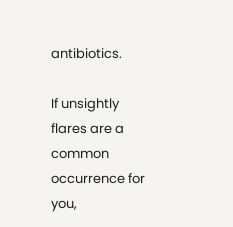antibiotics.

If unsightly flares are a common occurrence for you,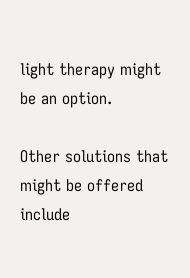light therapy might be an option.

Other solutions that might be offered include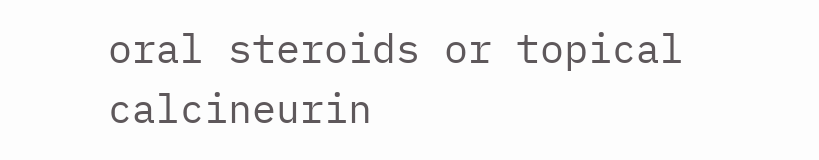oral steroids or topical calcineurin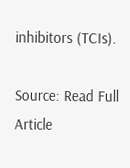inhibitors (TCIs).

Source: Read Full Article